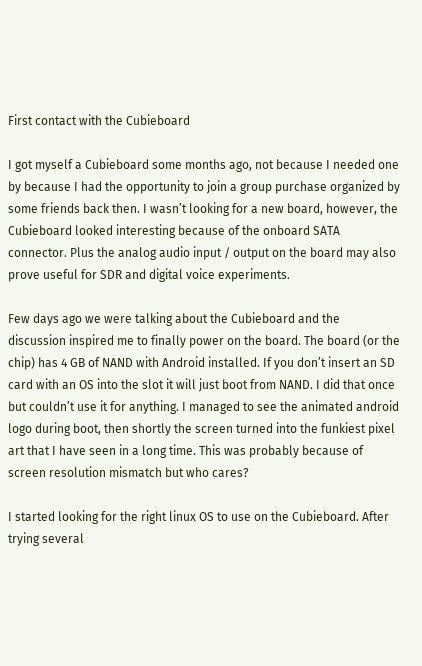First contact with the Cubieboard

I got myself a Cubieboard some months ago, not because I needed one by because I had the opportunity to join a group purchase organized by some friends back then. I wasn’t looking for a new board, however, the Cubieboard looked interesting because of the onboard SATA connector. Plus the analog audio input / output on the board may also prove useful for SDR and digital voice experiments.

Few days ago we were talking about the Cubieboard and the discussion inspired me to finally power on the board. The board (or the chip) has 4 GB of NAND with Android installed. If you don’t insert an SD card with an OS into the slot it will just boot from NAND. I did that once but couldn’t use it for anything. I managed to see the animated android logo during boot, then shortly the screen turned into the funkiest pixel art that I have seen in a long time. This was probably because of screen resolution mismatch but who cares?

I started looking for the right linux OS to use on the Cubieboard. After trying several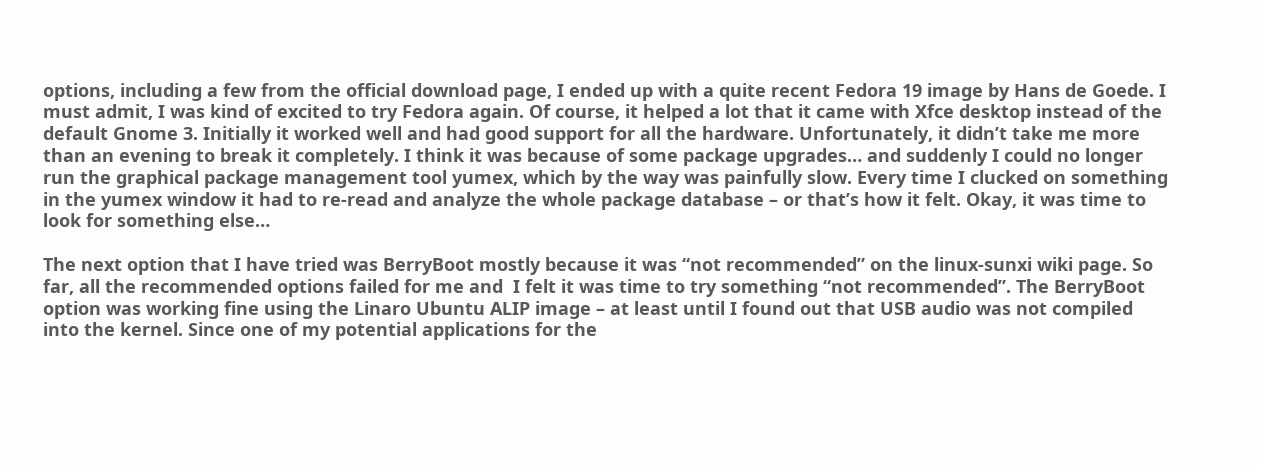options, including a few from the official download page, I ended up with a quite recent Fedora 19 image by Hans de Goede. I must admit, I was kind of excited to try Fedora again. Of course, it helped a lot that it came with Xfce desktop instead of the default Gnome 3. Initially it worked well and had good support for all the hardware. Unfortunately, it didn’t take me more than an evening to break it completely. I think it was because of some package upgrades… and suddenly I could no longer run the graphical package management tool yumex, which by the way was painfully slow. Every time I clucked on something in the yumex window it had to re-read and analyze the whole package database – or that’s how it felt. Okay, it was time to look for something else…

The next option that I have tried was BerryBoot mostly because it was “not recommended” on the linux-sunxi wiki page. So far, all the recommended options failed for me and  I felt it was time to try something “not recommended”. The BerryBoot option was working fine using the Linaro Ubuntu ALIP image – at least until I found out that USB audio was not compiled into the kernel. Since one of my potential applications for the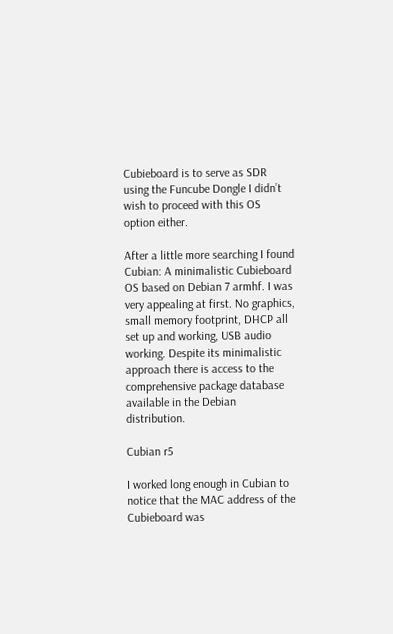Cubieboard is to serve as SDR using the Funcube Dongle I didn’t wish to proceed with this OS option either.

After a little more searching I found Cubian: A minimalistic Cubieboard OS based on Debian 7 armhf. I was very appealing at first. No graphics, small memory footprint, DHCP all set up and working, USB audio working. Despite its minimalistic approach there is access to the comprehensive package database available in the Debian distribution.

Cubian r5

I worked long enough in Cubian to notice that the MAC address of the Cubieboard was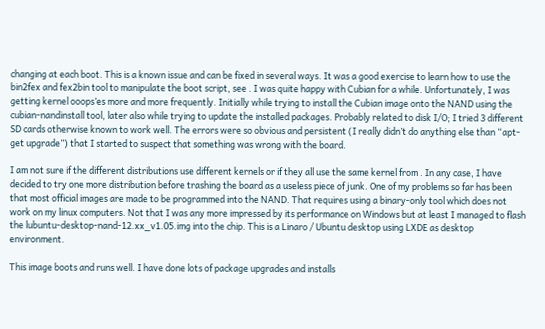changing at each boot. This is a known issue and can be fixed in several ways. It was a good exercise to learn how to use the bin2fex and fex2bin tool to manipulate the boot script, see . I was quite happy with Cubian for a while. Unfortunately, I was getting kernel ooops’es more and more frequently. Initially while trying to install the Cubian image onto the NAND using the cubian-nandinstall tool, later also while trying to update the installed packages. Probably related to disk I/O; I tried 3 different SD cards otherwise known to work well. The errors were so obvious and persistent (I really didn’t do anything else than “apt-get upgrade”) that I started to suspect that something was wrong with the board.

I am not sure if the different distributions use different kernels or if they all use the same kernel from . In any case, I have decided to try one more distribution before trashing the board as a useless piece of junk. One of my problems so far has been that most official images are made to be programmed into the NAND. That requires using a binary-only tool which does not work on my linux computers. Not that I was any more impressed by its performance on Windows but at least I managed to flash the lubuntu-desktop-nand-12.xx_v1.05.img into the chip. This is a Linaro / Ubuntu desktop using LXDE as desktop environment.

This image boots and runs well. I have done lots of package upgrades and installs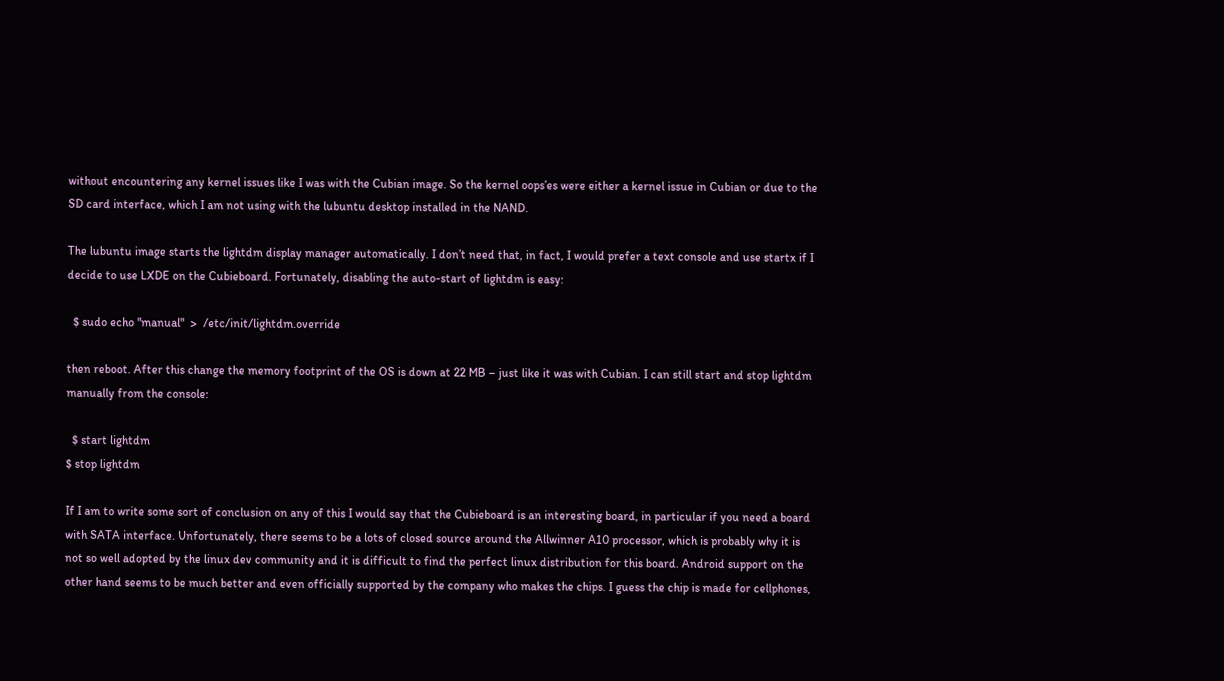without encountering any kernel issues like I was with the Cubian image. So the kernel oops’es were either a kernel issue in Cubian or due to the SD card interface, which I am not using with the lubuntu desktop installed in the NAND.

The lubuntu image starts the lightdm display manager automatically. I don’t need that, in fact, I would prefer a text console and use startx if I decide to use LXDE on the Cubieboard. Fortunately, disabling the auto-start of lightdm is easy:

  $ sudo echo "manual"  >  /etc/init/lightdm.override

then reboot. After this change the memory footprint of the OS is down at 22 MB – just like it was with Cubian. I can still start and stop lightdm manually from the console:

  $ start lightdm
$ stop lightdm

If I am to write some sort of conclusion on any of this I would say that the Cubieboard is an interesting board, in particular if you need a board with SATA interface. Unfortunately, there seems to be a lots of closed source around the Allwinner A10 processor, which is probably why it is not so well adopted by the linux dev community and it is difficult to find the perfect linux distribution for this board. Android support on the other hand seems to be much better and even officially supported by the company who makes the chips. I guess the chip is made for cellphones,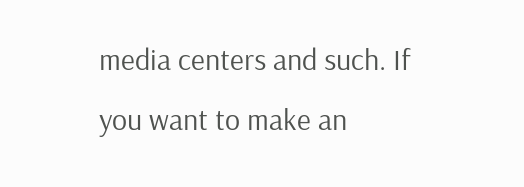media centers and such. If you want to make an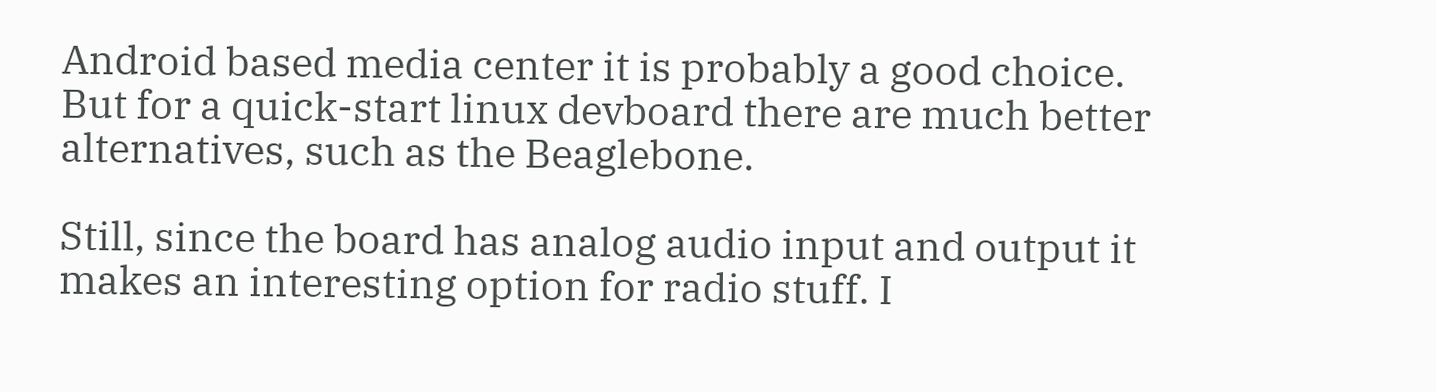Android based media center it is probably a good choice. But for a quick-start linux devboard there are much better alternatives, such as the Beaglebone.

Still, since the board has analog audio input and output it makes an interesting option for radio stuff. I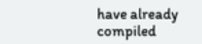have already compiled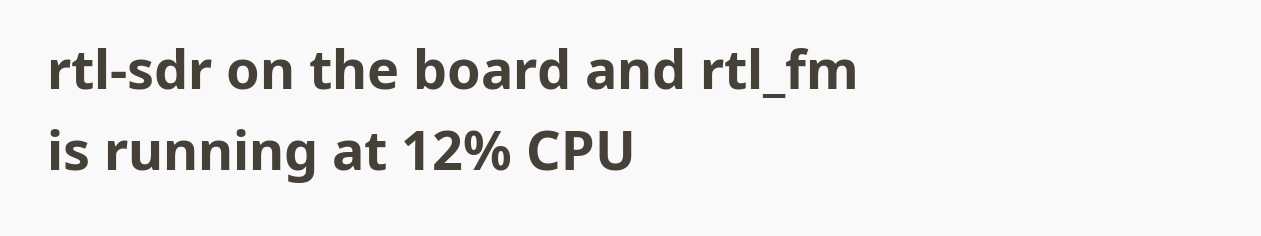rtl-sdr on the board and rtl_fm is running at 12% CPU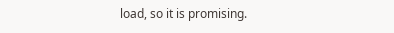load, so it is promising.